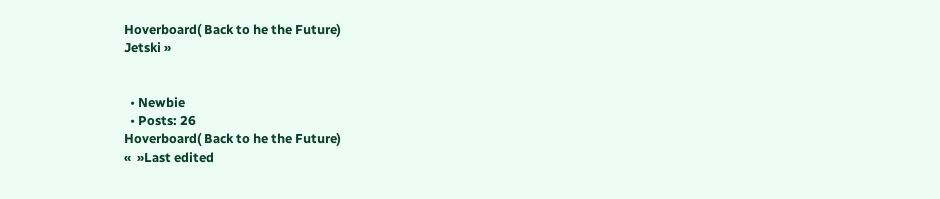Hoverboard( Back to he the Future)
Jetski »


  • Newbie
  • Posts: 26
Hoverboard( Back to he the Future)
«  »Last edited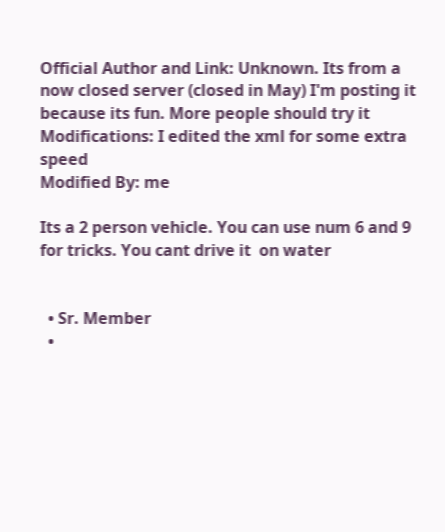Official Author and Link: Unknown. Its from a now closed server (closed in May) I'm posting it because its fun. More people should try it
Modifications: I edited the xml for some extra speed
Modified By: me

Its a 2 person vehicle. You can use num 6 and 9 for tricks. You cant drive it  on water


  • Sr. Member
  •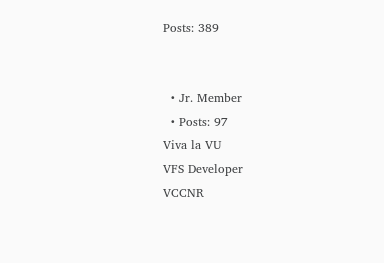Posts: 389


  • Jr. Member
  • Posts: 97
Viva la VU
VFS Developer
VCCNR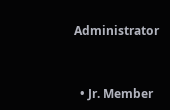Administrator


  • Jr. Member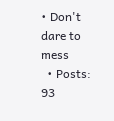• Don't dare to mess
  • Posts: 93